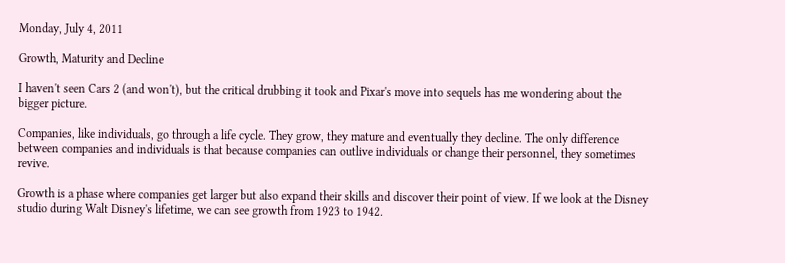Monday, July 4, 2011

Growth, Maturity and Decline

I haven't seen Cars 2 (and won't), but the critical drubbing it took and Pixar's move into sequels has me wondering about the bigger picture.

Companies, like individuals, go through a life cycle. They grow, they mature and eventually they decline. The only difference between companies and individuals is that because companies can outlive individuals or change their personnel, they sometimes revive.

Growth is a phase where companies get larger but also expand their skills and discover their point of view. If we look at the Disney studio during Walt Disney's lifetime, we can see growth from 1923 to 1942.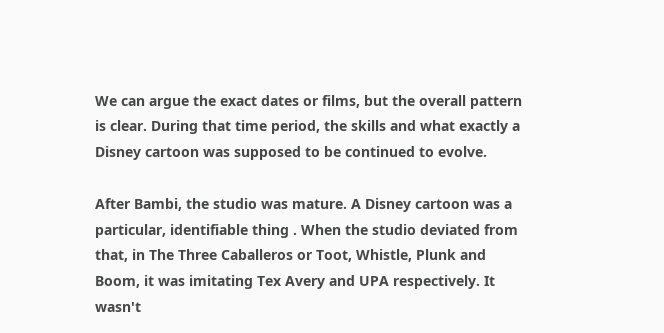We can argue the exact dates or films, but the overall pattern is clear. During that time period, the skills and what exactly a Disney cartoon was supposed to be continued to evolve.

After Bambi, the studio was mature. A Disney cartoon was a particular, identifiable thing . When the studio deviated from that, in The Three Caballeros or Toot, Whistle, Plunk and Boom, it was imitating Tex Avery and UPA respectively. It wasn't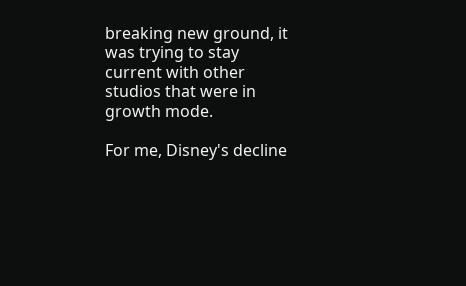breaking new ground, it was trying to stay current with other studios that were in growth mode.

For me, Disney's decline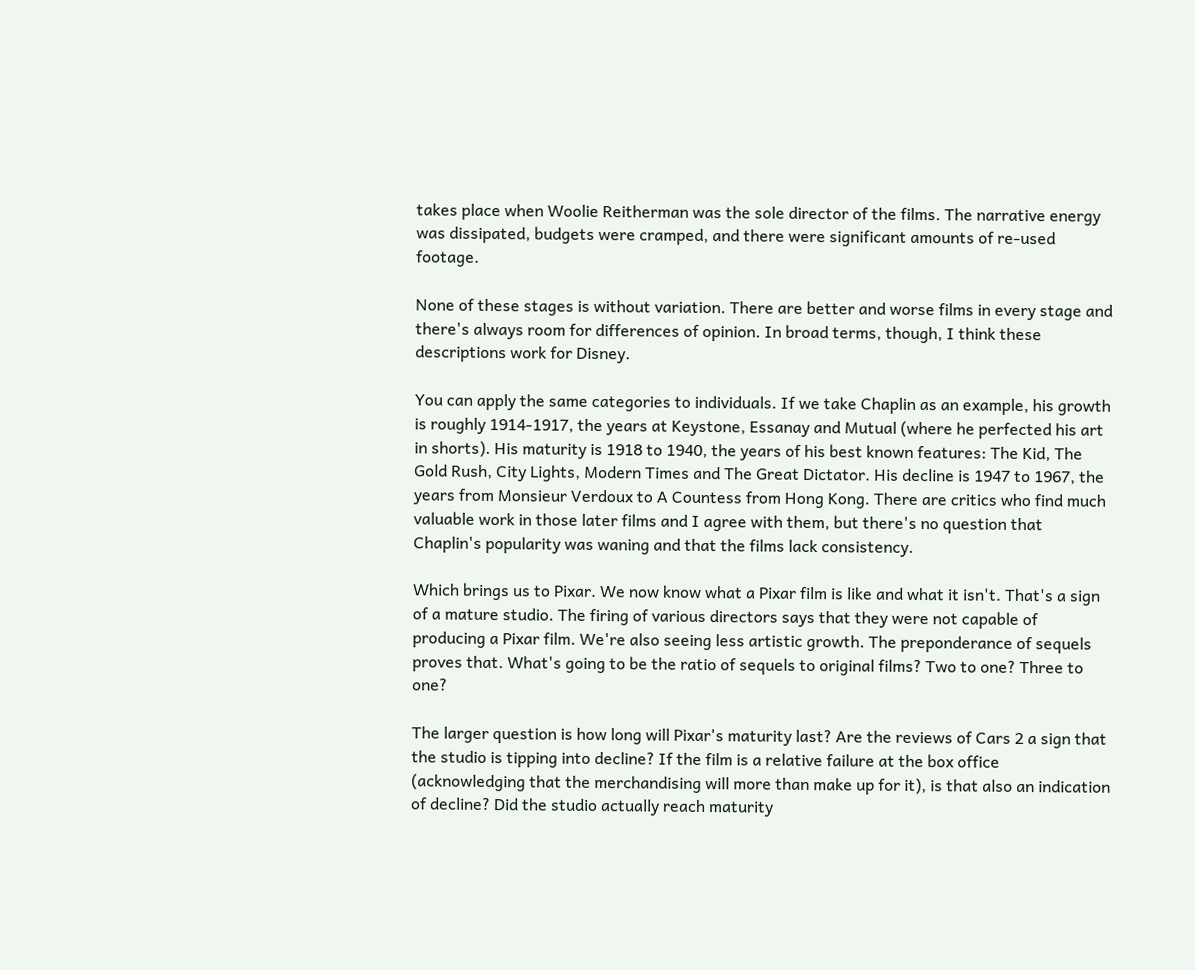takes place when Woolie Reitherman was the sole director of the films. The narrative energy was dissipated, budgets were cramped, and there were significant amounts of re-used footage.

None of these stages is without variation. There are better and worse films in every stage and there's always room for differences of opinion. In broad terms, though, I think these descriptions work for Disney.

You can apply the same categories to individuals. If we take Chaplin as an example, his growth is roughly 1914-1917, the years at Keystone, Essanay and Mutual (where he perfected his art in shorts). His maturity is 1918 to 1940, the years of his best known features: The Kid, The Gold Rush, City Lights, Modern Times and The Great Dictator. His decline is 1947 to 1967, the years from Monsieur Verdoux to A Countess from Hong Kong. There are critics who find much valuable work in those later films and I agree with them, but there's no question that Chaplin's popularity was waning and that the films lack consistency.

Which brings us to Pixar. We now know what a Pixar film is like and what it isn't. That's a sign of a mature studio. The firing of various directors says that they were not capable of producing a Pixar film. We're also seeing less artistic growth. The preponderance of sequels proves that. What's going to be the ratio of sequels to original films? Two to one? Three to one?

The larger question is how long will Pixar's maturity last? Are the reviews of Cars 2 a sign that the studio is tipping into decline? If the film is a relative failure at the box office (acknowledging that the merchandising will more than make up for it), is that also an indication of decline? Did the studio actually reach maturity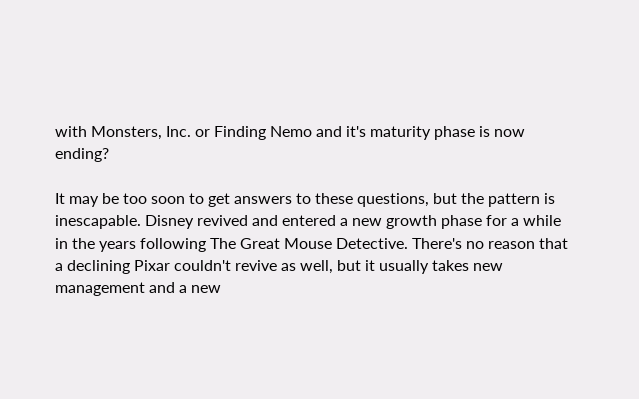with Monsters, Inc. or Finding Nemo and it's maturity phase is now ending?

It may be too soon to get answers to these questions, but the pattern is inescapable. Disney revived and entered a new growth phase for a while in the years following The Great Mouse Detective. There's no reason that a declining Pixar couldn't revive as well, but it usually takes new management and a new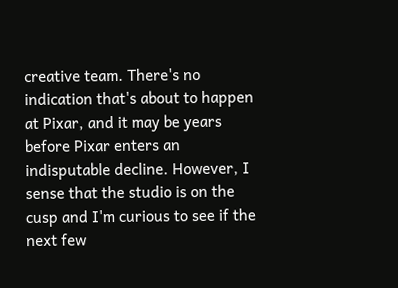creative team. There's no indication that's about to happen at Pixar, and it may be years before Pixar enters an indisputable decline. However, I sense that the studio is on the cusp and I'm curious to see if the next few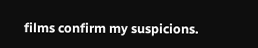films confirm my suspicions.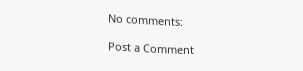No comments:

Post a Comment